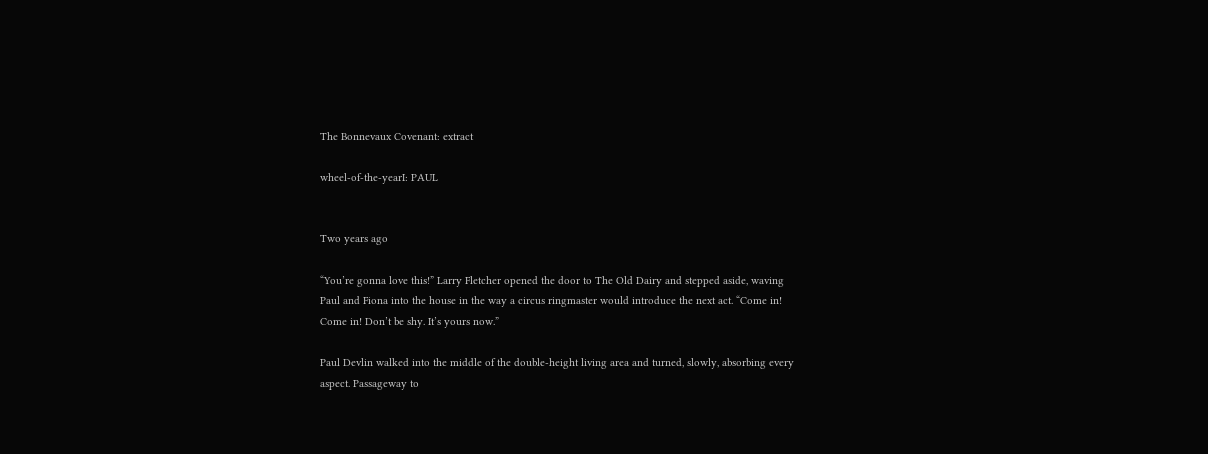The Bonnevaux Covenant: extract

wheel-of-the-yearI: PAUL


Two years ago

“You’re gonna love this!” Larry Fletcher opened the door to The Old Dairy and stepped aside, waving Paul and Fiona into the house in the way a circus ringmaster would introduce the next act. “Come in! Come in! Don’t be shy. It’s yours now.”

Paul Devlin walked into the middle of the double-height living area and turned, slowly, absorbing every aspect. Passageway to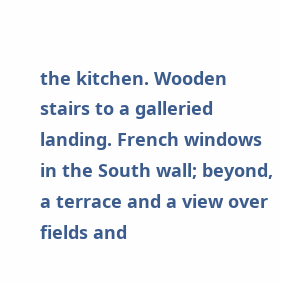the kitchen. Wooden stairs to a galleried landing. French windows in the South wall; beyond, a terrace and a view over fields and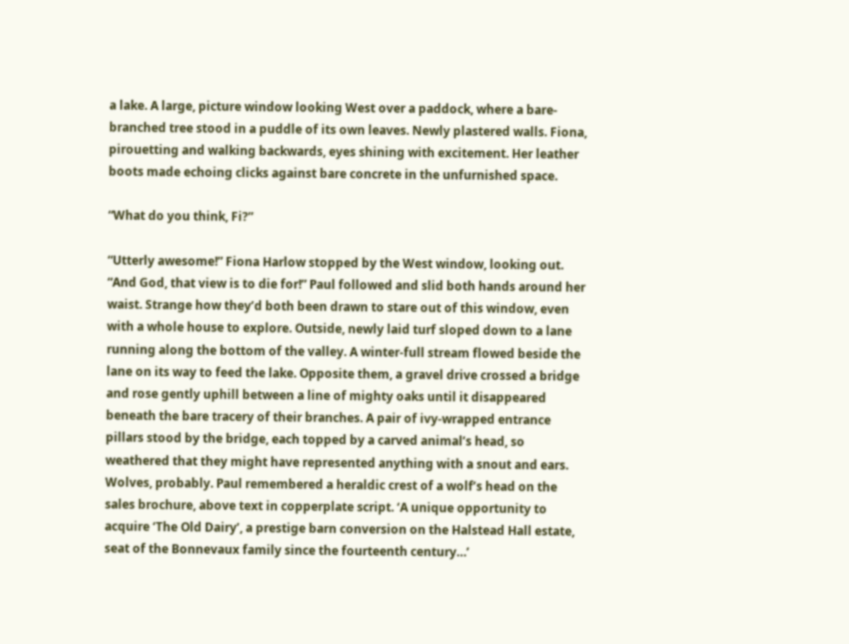a lake. A large, picture window looking West over a paddock, where a bare-branched tree stood in a puddle of its own leaves. Newly plastered walls. Fiona, pirouetting and walking backwards, eyes shining with excitement. Her leather boots made echoing clicks against bare concrete in the unfurnished space.

“What do you think, Fi?”

“Utterly awesome!” Fiona Harlow stopped by the West window, looking out. “And God, that view is to die for!” Paul followed and slid both hands around her waist. Strange how they’d both been drawn to stare out of this window, even with a whole house to explore. Outside, newly laid turf sloped down to a lane running along the bottom of the valley. A winter-full stream flowed beside the lane on its way to feed the lake. Opposite them, a gravel drive crossed a bridge and rose gently uphill between a line of mighty oaks until it disappeared beneath the bare tracery of their branches. A pair of ivy-wrapped entrance pillars stood by the bridge, each topped by a carved animal’s head, so weathered that they might have represented anything with a snout and ears. Wolves, probably. Paul remembered a heraldic crest of a wolf’s head on the sales brochure, above text in copperplate script. ‘A unique opportunity to acquire ‘The Old Dairy’, a prestige barn conversion on the Halstead Hall estate, seat of the Bonnevaux family since the fourteenth century…’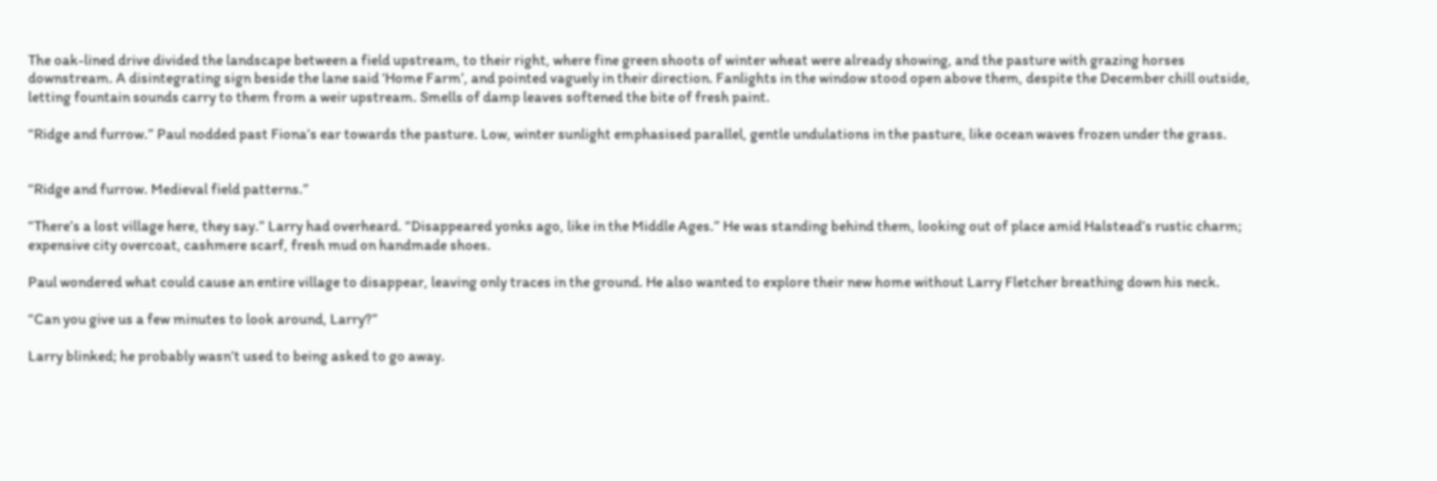The oak-lined drive divided the landscape between a field upstream, to their right, where fine green shoots of winter wheat were already showing, and the pasture with grazing horses downstream. A disintegrating sign beside the lane said ‘Home Farm’, and pointed vaguely in their direction. Fanlights in the window stood open above them, despite the December chill outside, letting fountain sounds carry to them from a weir upstream. Smells of damp leaves softened the bite of fresh paint.

“Ridge and furrow.” Paul nodded past Fiona’s ear towards the pasture. Low, winter sunlight emphasised parallel, gentle undulations in the pasture, like ocean waves frozen under the grass.


“Ridge and furrow. Medieval field patterns.”

“There’s a lost village here, they say.” Larry had overheard. “Disappeared yonks ago, like in the Middle Ages.” He was standing behind them, looking out of place amid Halstead’s rustic charm; expensive city overcoat, cashmere scarf, fresh mud on handmade shoes.

Paul wondered what could cause an entire village to disappear, leaving only traces in the ground. He also wanted to explore their new home without Larry Fletcher breathing down his neck.

“Can you give us a few minutes to look around, Larry?”

Larry blinked; he probably wasn’t used to being asked to go away.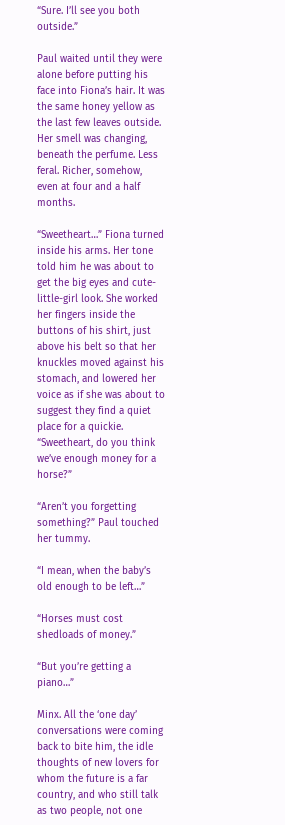“Sure. I’ll see you both outside.”

Paul waited until they were alone before putting his face into Fiona’s hair. It was the same honey yellow as the last few leaves outside. Her smell was changing, beneath the perfume. Less feral. Richer, somehow, even at four and a half months.

“Sweetheart…” Fiona turned inside his arms. Her tone told him he was about to get the big eyes and cute-little-girl look. She worked her fingers inside the buttons of his shirt, just above his belt so that her knuckles moved against his stomach, and lowered her voice as if she was about to suggest they find a quiet place for a quickie. “Sweetheart, do you think we’ve enough money for a horse?”

“Aren’t you forgetting something?” Paul touched her tummy.

“I mean, when the baby’s old enough to be left…”

“Horses must cost shedloads of money.”

“But you’re getting a piano…”

Minx. All the ‘one day’ conversations were coming back to bite him, the idle thoughts of new lovers for whom the future is a far country, and who still talk as two people, not one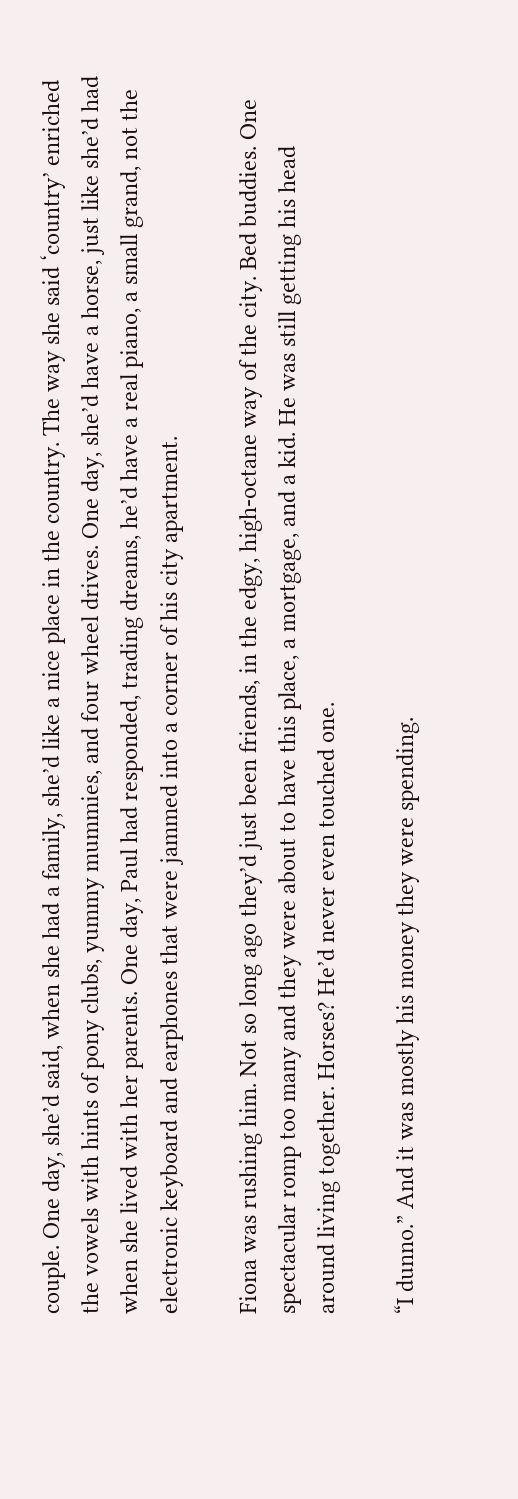couple. One day, she’d said, when she had a family, she’d like a nice place in the country. The way she said ‘country’ enriched the vowels with hints of pony clubs, yummy mummies, and four wheel drives. One day, she’d have a horse, just like she’d had when she lived with her parents. One day, Paul had responded, trading dreams, he’d have a real piano, a small grand, not the electronic keyboard and earphones that were jammed into a corner of his city apartment.

Fiona was rushing him. Not so long ago they’d just been friends, in the edgy, high-octane way of the city. Bed buddies. One spectacular romp too many and they were about to have this place, a mortgage, and a kid. He was still getting his head around living together. Horses? He’d never even touched one.

“I dunno.” And it was mostly his money they were spending.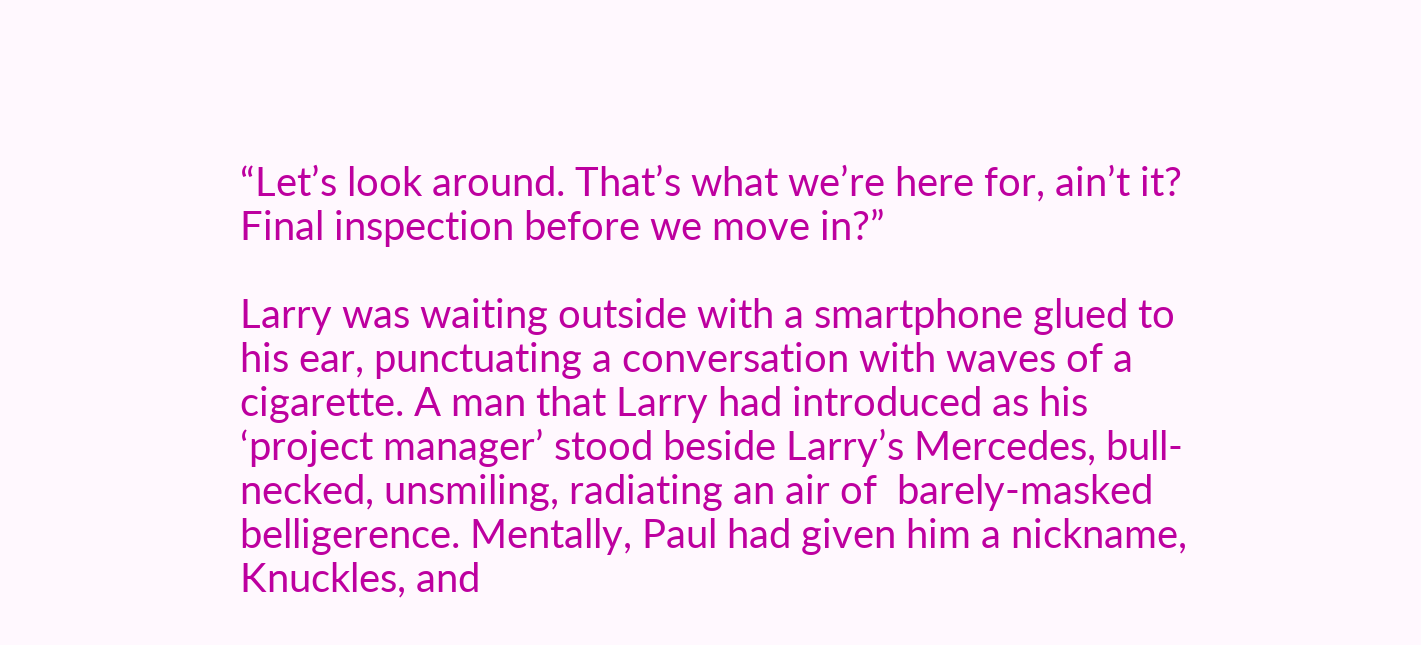“Let’s look around. That’s what we’re here for, ain’t it? Final inspection before we move in?”

Larry was waiting outside with a smartphone glued to his ear, punctuating a conversation with waves of a cigarette. A man that Larry had introduced as his ‘project manager’ stood beside Larry’s Mercedes, bull-necked, unsmiling, radiating an air of  barely-masked belligerence. Mentally, Paul had given him a nickname, Knuckles, and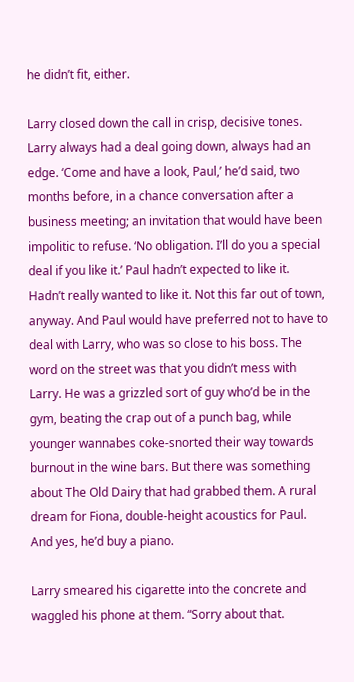he didn’t fit, either.

Larry closed down the call in crisp, decisive tones. Larry always had a deal going down, always had an edge. ‘Come and have a look, Paul,’ he’d said, two months before, in a chance conversation after a business meeting; an invitation that would have been impolitic to refuse. ‘No obligation. I’ll do you a special deal if you like it.’ Paul hadn’t expected to like it. Hadn’t really wanted to like it. Not this far out of town, anyway. And Paul would have preferred not to have to deal with Larry, who was so close to his boss. The word on the street was that you didn’t mess with Larry. He was a grizzled sort of guy who’d be in the gym, beating the crap out of a punch bag, while younger wannabes coke-snorted their way towards burnout in the wine bars. But there was something about The Old Dairy that had grabbed them. A rural dream for Fiona, double-height acoustics for Paul. And yes, he’d buy a piano.

Larry smeared his cigarette into the concrete and waggled his phone at them. “Sorry about that.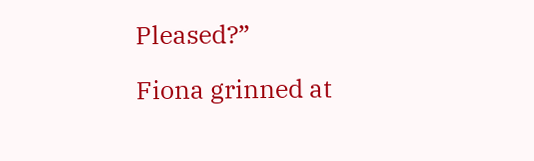Pleased?”

Fiona grinned at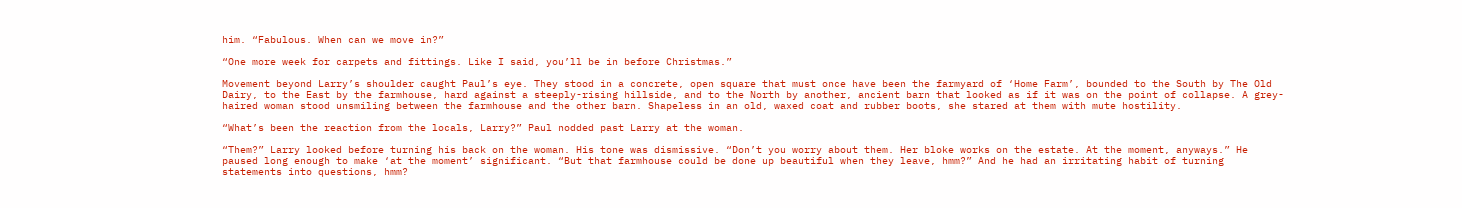him. “Fabulous. When can we move in?”

“One more week for carpets and fittings. Like I said, you’ll be in before Christmas.”

Movement beyond Larry’s shoulder caught Paul’s eye. They stood in a concrete, open square that must once have been the farmyard of ‘Home Farm’, bounded to the South by The Old Dairy, to the East by the farmhouse, hard against a steeply-rising hillside, and to the North by another, ancient barn that looked as if it was on the point of collapse. A grey-haired woman stood unsmiling between the farmhouse and the other barn. Shapeless in an old, waxed coat and rubber boots, she stared at them with mute hostility.

“What’s been the reaction from the locals, Larry?” Paul nodded past Larry at the woman.

“Them?” Larry looked before turning his back on the woman. His tone was dismissive. “Don’t you worry about them. Her bloke works on the estate. At the moment, anyways.” He paused long enough to make ‘at the moment’ significant. “But that farmhouse could be done up beautiful when they leave, hmm?” And he had an irritating habit of turning statements into questions, hmm?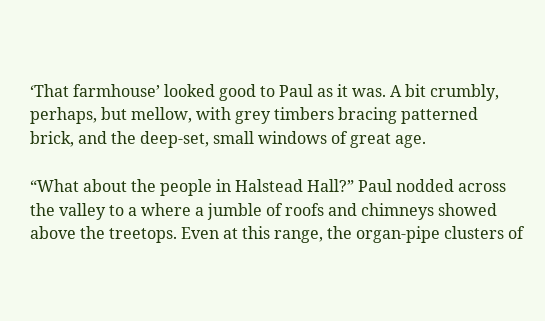‘That farmhouse’ looked good to Paul as it was. A bit crumbly, perhaps, but mellow, with grey timbers bracing patterned brick, and the deep-set, small windows of great age.

“What about the people in Halstead Hall?” Paul nodded across the valley to a where a jumble of roofs and chimneys showed above the treetops. Even at this range, the organ-pipe clusters of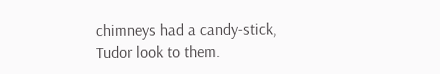chimneys had a candy-stick, Tudor look to them.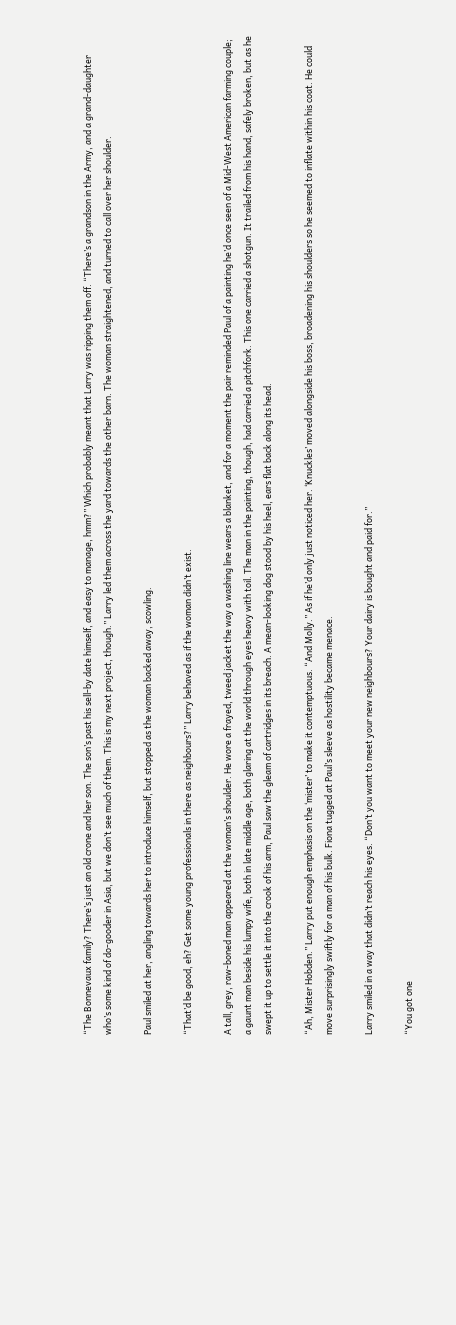“The Bonnevaux family? There’s just an old crone and her son. The son’s past his sell-by date himself, and easy to manage, hmm?” Which probably meant that Larry was ripping them off. “There’s a grandson in the Army, and a grand-daughter who’s some kind of do-gooder in Asia, but we don’t see much of them. This is my next project, though.” Larry led them across the yard towards the other barn. The woman straightened, and turned to call over her shoulder.

Paul smiled at her, angling towards her to introduce himself, but stopped as the woman backed away, scowling.

“That’d be good, eh? Get some young professionals in there as neighbours?” Larry behaved as if the woman didn’t exist.

A tall, grey, raw-boned man appeared at the woman’s shoulder. He wore a frayed, tweed jacket the way a washing line wears a blanket, and for a moment the pair reminded Paul of a painting he’d once seen of a Mid-West American farming couple; a gaunt man beside his lumpy wife, both in late middle age, both glaring at the world through eyes heavy with toil. The man in the painting, though, had carried a pitchfork. This one carried a shotgun. It trailed from his hand, safely broken, but as he swept it up to settle it into the crook of his arm, Paul saw the gleam of cartridges in its breach. A mean-looking dog stood by his heel, ears flat back along its head.

“Ah, Mister Hobden.” Larry put enough emphasis on the ‘mister’ to make it contemptuous. “And Molly.” As if he’d only just noticed her. ‘Knuckles’ moved alongside his boss, broadening his shoulders so he seemed to inflate within his coat. He could move surprisingly swiftly for a man of his bulk. Fiona tugged at Paul’s sleeve as hostility became menace.

Larry smiled in a way that didn’t reach his eyes. “Don’t you want to meet your new neighbours? Your dairy is bought and paid for.”

“You got one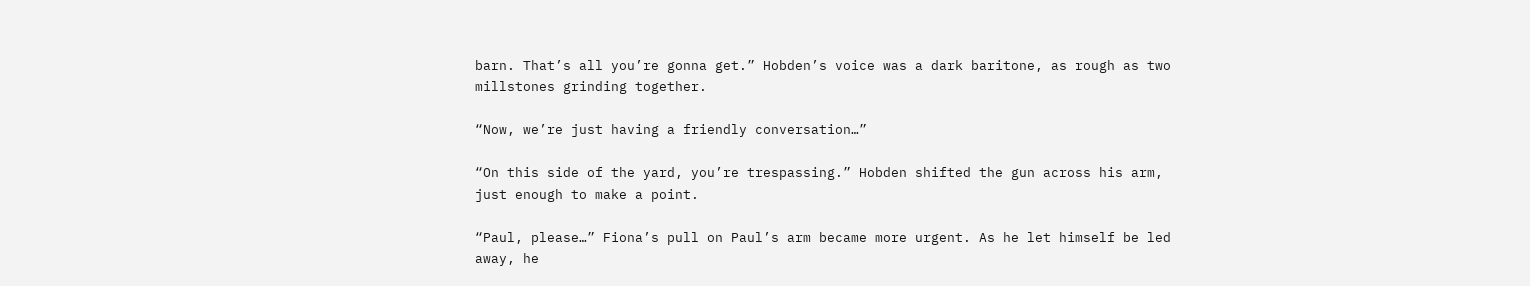barn. That’s all you’re gonna get.” Hobden’s voice was a dark baritone, as rough as two millstones grinding together.

“Now, we’re just having a friendly conversation…”

“On this side of the yard, you’re trespassing.” Hobden shifted the gun across his arm, just enough to make a point.

“Paul, please…” Fiona’s pull on Paul’s arm became more urgent. As he let himself be led away, he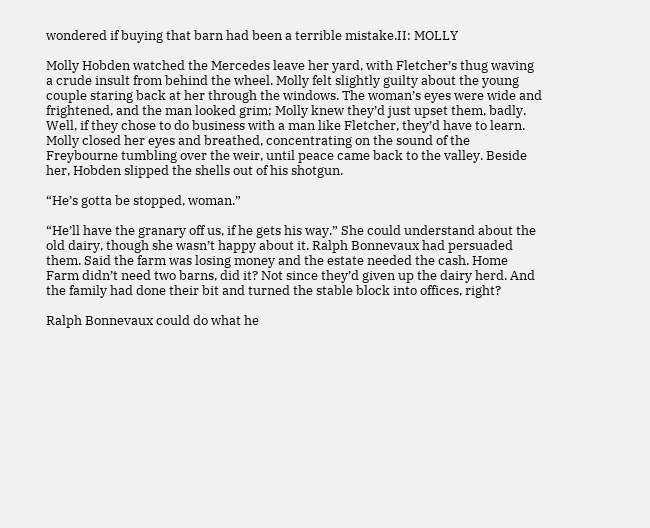wondered if buying that barn had been a terrible mistake.II: MOLLY

Molly Hobden watched the Mercedes leave her yard, with Fletcher’s thug waving a crude insult from behind the wheel. Molly felt slightly guilty about the young couple staring back at her through the windows. The woman’s eyes were wide and frightened, and the man looked grim; Molly knew they’d just upset them, badly. Well, if they chose to do business with a man like Fletcher, they’d have to learn. Molly closed her eyes and breathed, concentrating on the sound of the Freybourne tumbling over the weir, until peace came back to the valley. Beside her, Hobden slipped the shells out of his shotgun.

“He’s gotta be stopped, woman.”

“He’ll have the granary off us, if he gets his way.” She could understand about the old dairy, though she wasn’t happy about it. Ralph Bonnevaux had persuaded them. Said the farm was losing money and the estate needed the cash. Home Farm didn’t need two barns, did it? Not since they’d given up the dairy herd. And the family had done their bit and turned the stable block into offices, right?

Ralph Bonnevaux could do what he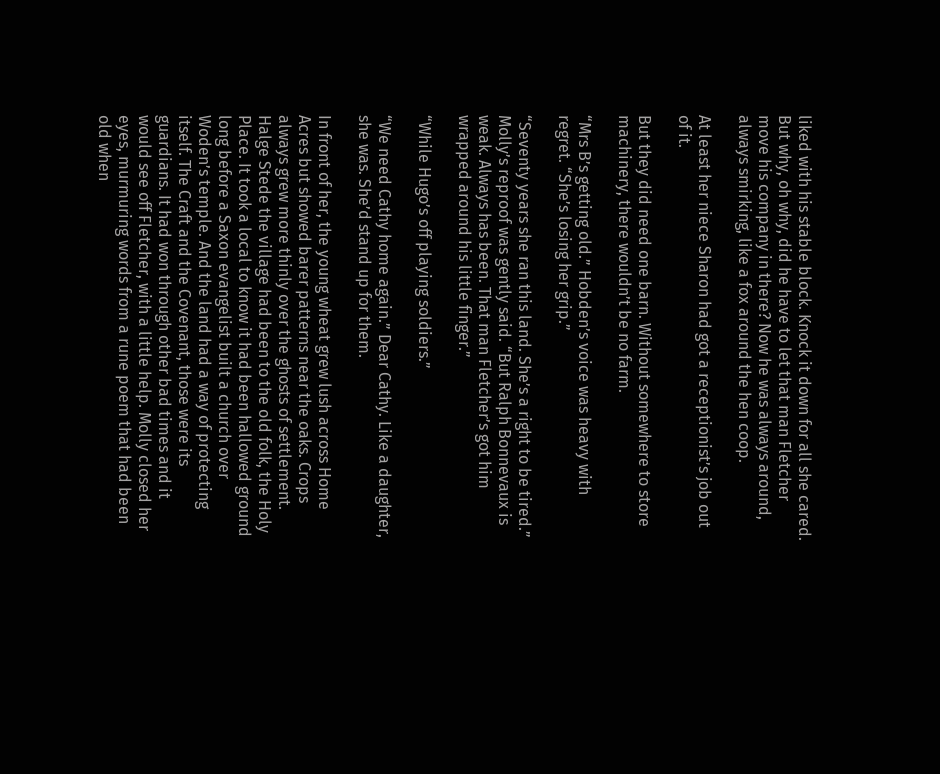liked with his stable block. Knock it down for all she cared. But why, oh why, did he have to let that man Fletcher move his company in there? Now he was always around, always smirking, like a fox around the hen coop.

At least her niece Sharon had got a receptionist’s job out of it.

But they did need one barn. Without somewhere to store machinery, there wouldn’t be no farm.

“Mrs B’s getting old.” Hobden’s voice was heavy with regret. “She’s losing her grip.”

“Seventy years she ran this land. She’s a right to be tired.” Molly’s reproof was gently said. “But Ralph Bonnevaux is weak. Always has been. That man Fletcher’s got him wrapped around his little finger.”

“While Hugo’s off playing soldiers.”

“We need Cathy home again.” Dear Cathy. Like a daughter, she was. She’d stand up for them.

In front of her, the young wheat grew lush across Home Acres but showed barer patterns near the oaks. Crops always grew more thinly over the ghosts of settlement. Halge Stede the village had been to the old folk, the Holy Place. It took a local to know it had been hallowed ground long before a Saxon evangelist built a church over Woden’s temple. And the land had a way of protecting itself. The Craft and the Covenant, those were its guardians. It had won through other bad times and it would see off Fletcher, with a little help. Molly closed her eyes, murmuring words from a rune poem that had been old when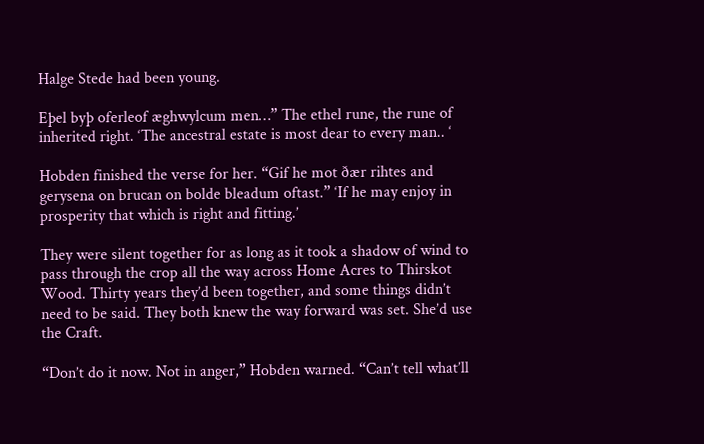Halge Stede had been young.

Eþel byþ oferleof æghwylcum men…” The ethel rune, the rune of inherited right. ‘The ancestral estate is most dear to every man.. ‘

Hobden finished the verse for her. “Gif he mot ðær rihtes and gerysena on brucan on bolde bleadum oftast.” ‘If he may enjoy in prosperity that which is right and fitting.’

They were silent together for as long as it took a shadow of wind to pass through the crop all the way across Home Acres to Thirskot Wood. Thirty years they’d been together, and some things didn’t need to be said. They both knew the way forward was set. She’d use the Craft.

“Don’t do it now. Not in anger,” Hobden warned. “Can’t tell what’ll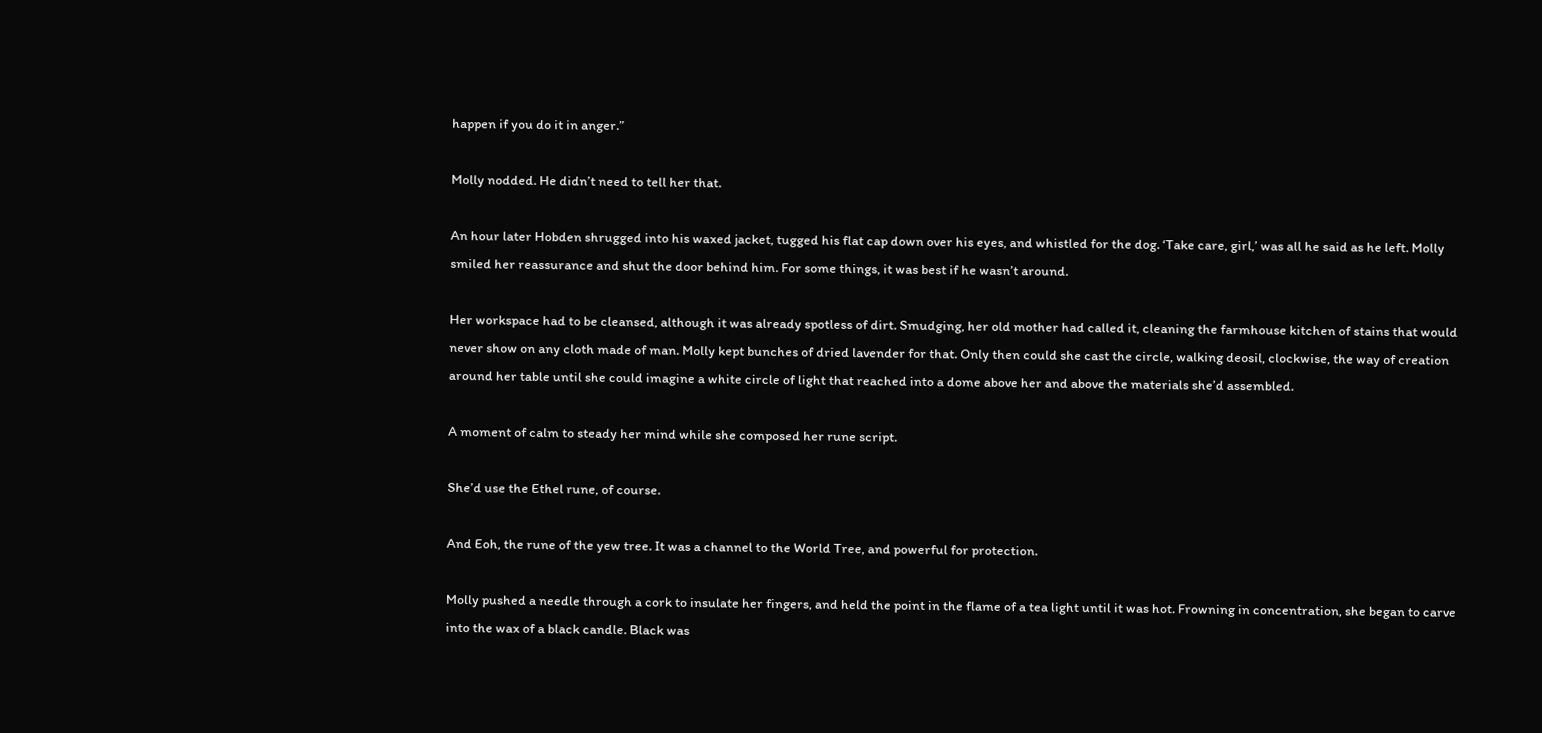happen if you do it in anger.”

Molly nodded. He didn’t need to tell her that.

An hour later Hobden shrugged into his waxed jacket, tugged his flat cap down over his eyes, and whistled for the dog. ‘Take care, girl,’ was all he said as he left. Molly smiled her reassurance and shut the door behind him. For some things, it was best if he wasn’t around.

Her workspace had to be cleansed, although it was already spotless of dirt. Smudging, her old mother had called it, cleaning the farmhouse kitchen of stains that would never show on any cloth made of man. Molly kept bunches of dried lavender for that. Only then could she cast the circle, walking deosil, clockwise, the way of creation around her table until she could imagine a white circle of light that reached into a dome above her and above the materials she’d assembled.

A moment of calm to steady her mind while she composed her rune script.

She’d use the Ethel rune, of course.

And Eoh, the rune of the yew tree. It was a channel to the World Tree, and powerful for protection.

Molly pushed a needle through a cork to insulate her fingers, and held the point in the flame of a tea light until it was hot. Frowning in concentration, she began to carve into the wax of a black candle. Black was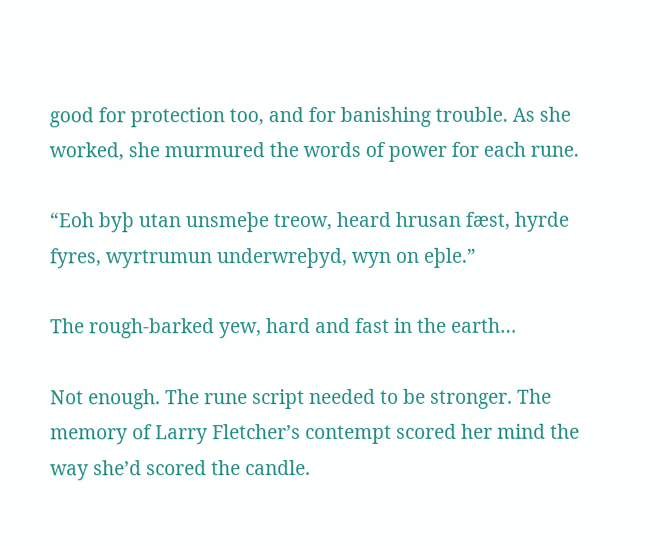good for protection too, and for banishing trouble. As she worked, she murmured the words of power for each rune.

“Eoh byþ utan unsmeþe treow, heard hrusan fæst, hyrde fyres, wyrtrumun underwreþyd, wyn on eþle.”

The rough-barked yew, hard and fast in the earth…

Not enough. The rune script needed to be stronger. The memory of Larry Fletcher’s contempt scored her mind the way she’d scored the candle.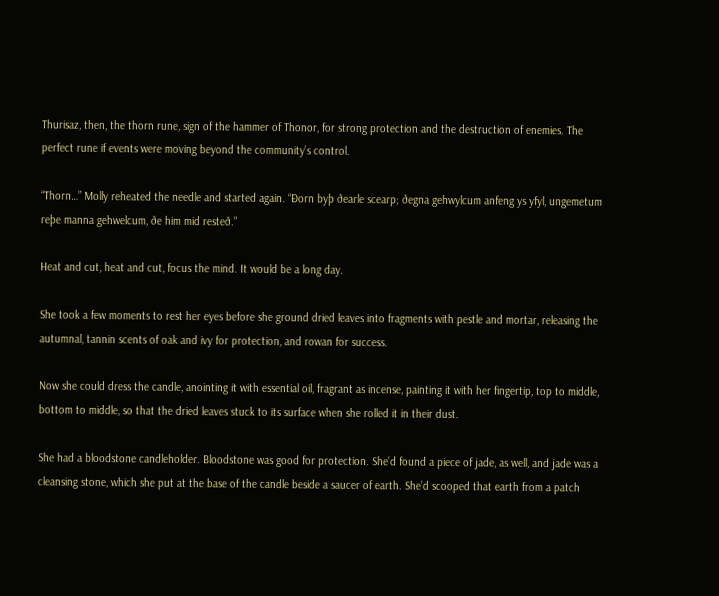Thurisaz, then, the thorn rune, sign of the hammer of Thonor, for strong protection and the destruction of enemies. The perfect rune if events were moving beyond the community’s control.

“Thorn…” Molly reheated the needle and started again. “Ðorn byþ ðearle scearp; ðegna gehwylcum anfeng ys yfyl, ungemetum reþe manna gehwelcum, ðe him mid resteð.”

Heat and cut, heat and cut, focus the mind. It would be a long day.

She took a few moments to rest her eyes before she ground dried leaves into fragments with pestle and mortar, releasing the autumnal, tannin scents of oak and ivy for protection, and rowan for success.

Now she could dress the candle, anointing it with essential oil, fragrant as incense, painting it with her fingertip, top to middle, bottom to middle, so that the dried leaves stuck to its surface when she rolled it in their dust.

She had a bloodstone candleholder. Bloodstone was good for protection. She’d found a piece of jade, as well, and jade was a cleansing stone, which she put at the base of the candle beside a saucer of earth. She’d scooped that earth from a patch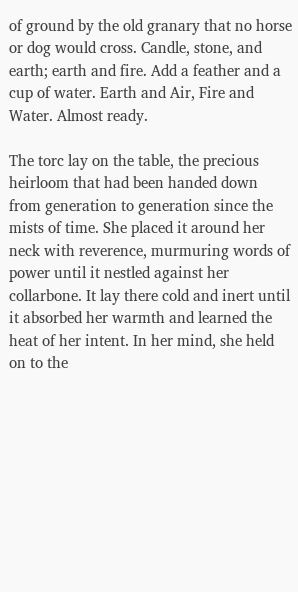of ground by the old granary that no horse or dog would cross. Candle, stone, and earth; earth and fire. Add a feather and a cup of water. Earth and Air, Fire and Water. Almost ready.

The torc lay on the table, the precious heirloom that had been handed down from generation to generation since the mists of time. She placed it around her neck with reverence, murmuring words of power until it nestled against her collarbone. It lay there cold and inert until it absorbed her warmth and learned the heat of her intent. In her mind, she held on to the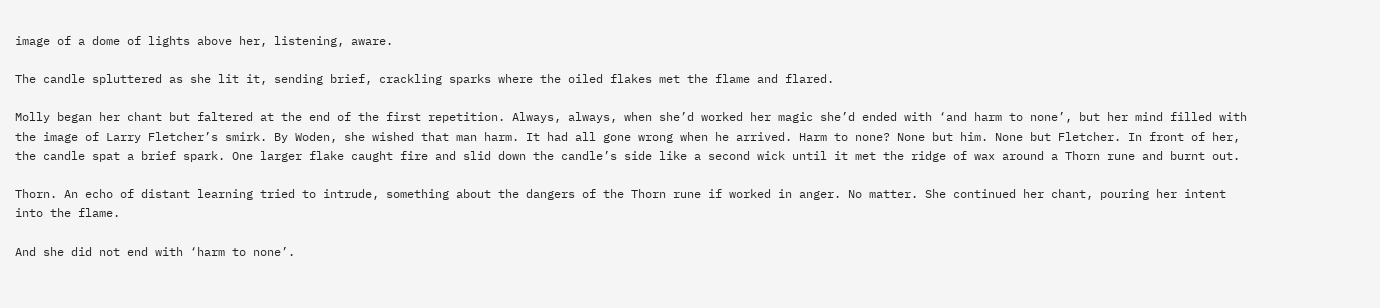image of a dome of lights above her, listening, aware.

The candle spluttered as she lit it, sending brief, crackling sparks where the oiled flakes met the flame and flared.

Molly began her chant but faltered at the end of the first repetition. Always, always, when she’d worked her magic she’d ended with ‘and harm to none’, but her mind filled with the image of Larry Fletcher’s smirk. By Woden, she wished that man harm. It had all gone wrong when he arrived. Harm to none? None but him. None but Fletcher. In front of her, the candle spat a brief spark. One larger flake caught fire and slid down the candle’s side like a second wick until it met the ridge of wax around a Thorn rune and burnt out.

Thorn. An echo of distant learning tried to intrude, something about the dangers of the Thorn rune if worked in anger. No matter. She continued her chant, pouring her intent into the flame.

And she did not end with ‘harm to none’.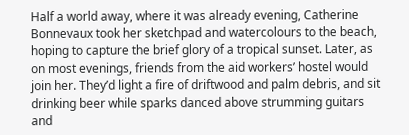Half a world away, where it was already evening, Catherine Bonnevaux took her sketchpad and watercolours to the beach, hoping to capture the brief glory of a tropical sunset. Later, as on most evenings, friends from the aid workers’ hostel would join her. They’d light a fire of driftwood and palm debris, and sit drinking beer while sparks danced above strumming guitars and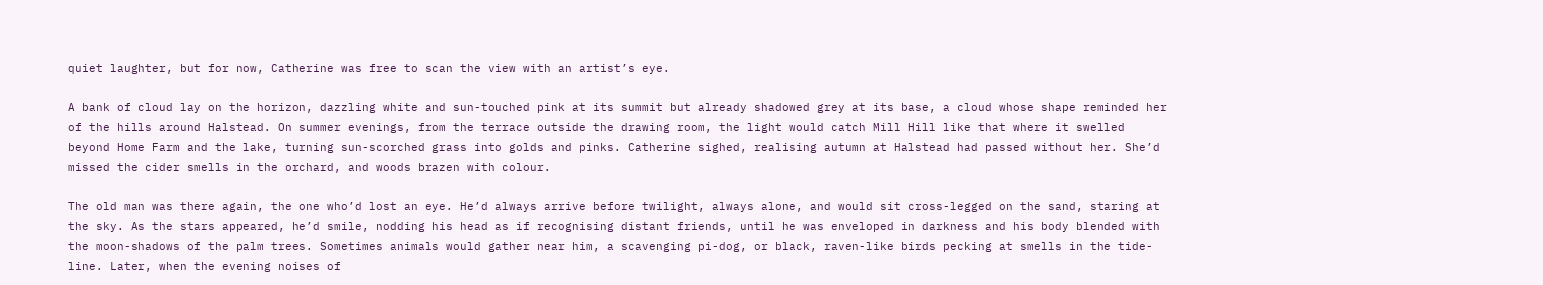quiet laughter, but for now, Catherine was free to scan the view with an artist’s eye.

A bank of cloud lay on the horizon, dazzling white and sun-touched pink at its summit but already shadowed grey at its base, a cloud whose shape reminded her of the hills around Halstead. On summer evenings, from the terrace outside the drawing room, the light would catch Mill Hill like that where it swelled beyond Home Farm and the lake, turning sun-scorched grass into golds and pinks. Catherine sighed, realising autumn at Halstead had passed without her. She’d missed the cider smells in the orchard, and woods brazen with colour.

The old man was there again, the one who’d lost an eye. He’d always arrive before twilight, always alone, and would sit cross-legged on the sand, staring at the sky. As the stars appeared, he’d smile, nodding his head as if recognising distant friends, until he was enveloped in darkness and his body blended with the moon-shadows of the palm trees. Sometimes animals would gather near him, a scavenging pi-dog, or black, raven-like birds pecking at smells in the tide-line. Later, when the evening noises of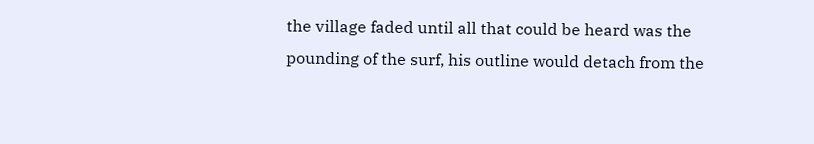the village faded until all that could be heard was the pounding of the surf, his outline would detach from the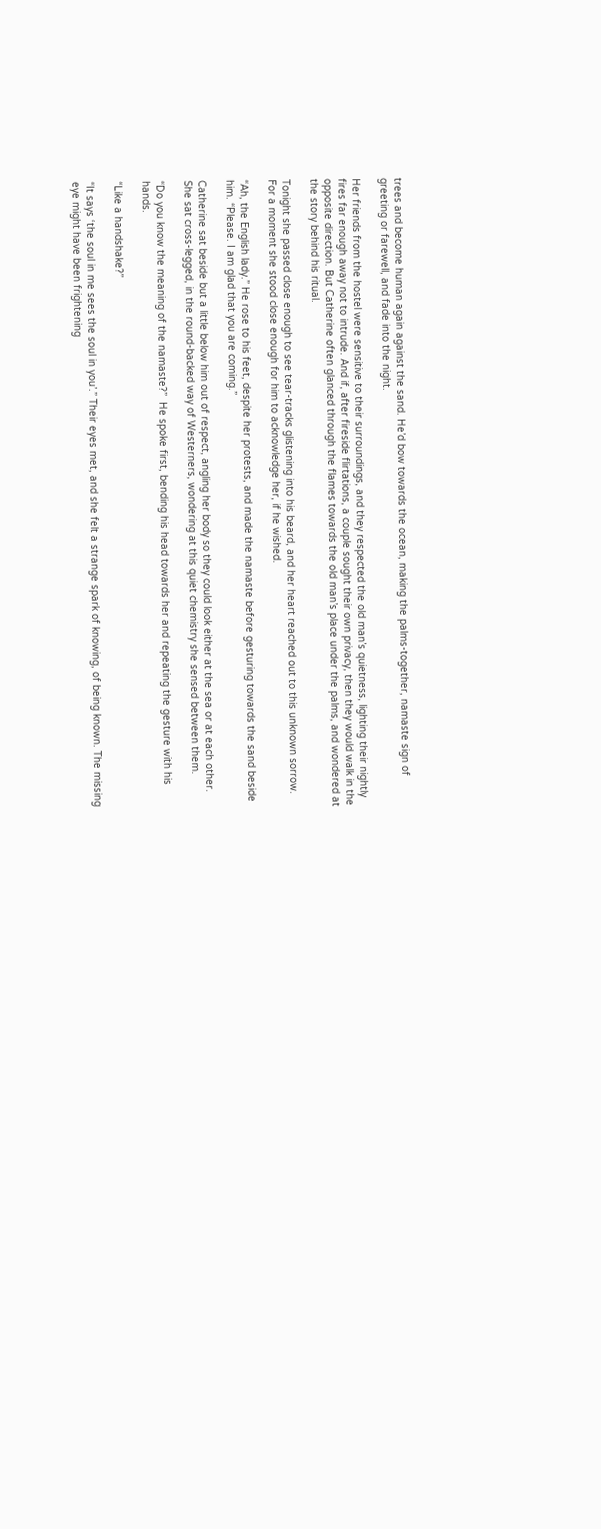trees and become human again against the sand. He’d bow towards the ocean, making the palms-together, namaste sign of greeting or farewell, and fade into the night.

Her friends from the hostel were sensitive to their surroundings, and they respected the old man’s quietness, lighting their nightly fires far enough away not to intrude. And if, after fireside flirtations, a couple sought their own privacy, then they would walk in the opposite direction. But Catherine often glanced through the flames towards the old man’s place under the palms, and wondered at the story behind his ritual.

Tonight she passed close enough to see tear-tracks glistening into his beard, and her heart reached out to this unknown sorrow. For a moment she stood close enough for him to acknowledge her, if he wished.

“Ah, the English lady.” He rose to his feet, despite her protests, and made the namaste before gesturing towards the sand beside him. “Please. I am glad that you are coming.”

Catherine sat beside but a little below him out of respect, angling her body so they could look either at the sea or at each other. She sat cross-legged, in the round-backed way of Westerners, wondering at this quiet chemistry she sensed between them.

“Do you know the meaning of the namaste?”  He spoke first, bending his head towards her and repeating the gesture with his hands.

“Like a handshake?”

“It says ‘the soul in me sees the soul in you’.” Their eyes met, and she felt a strange spark of knowing, of being known. The missing eye might have been frightening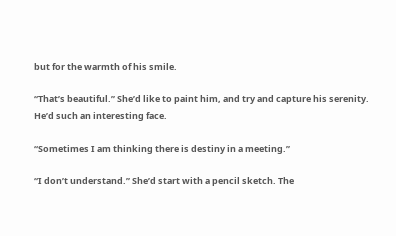but for the warmth of his smile.

“That’s beautiful.” She’d like to paint him, and try and capture his serenity. He’d such an interesting face.

“Sometimes I am thinking there is destiny in a meeting.”

“I don’t understand.” She’d start with a pencil sketch. The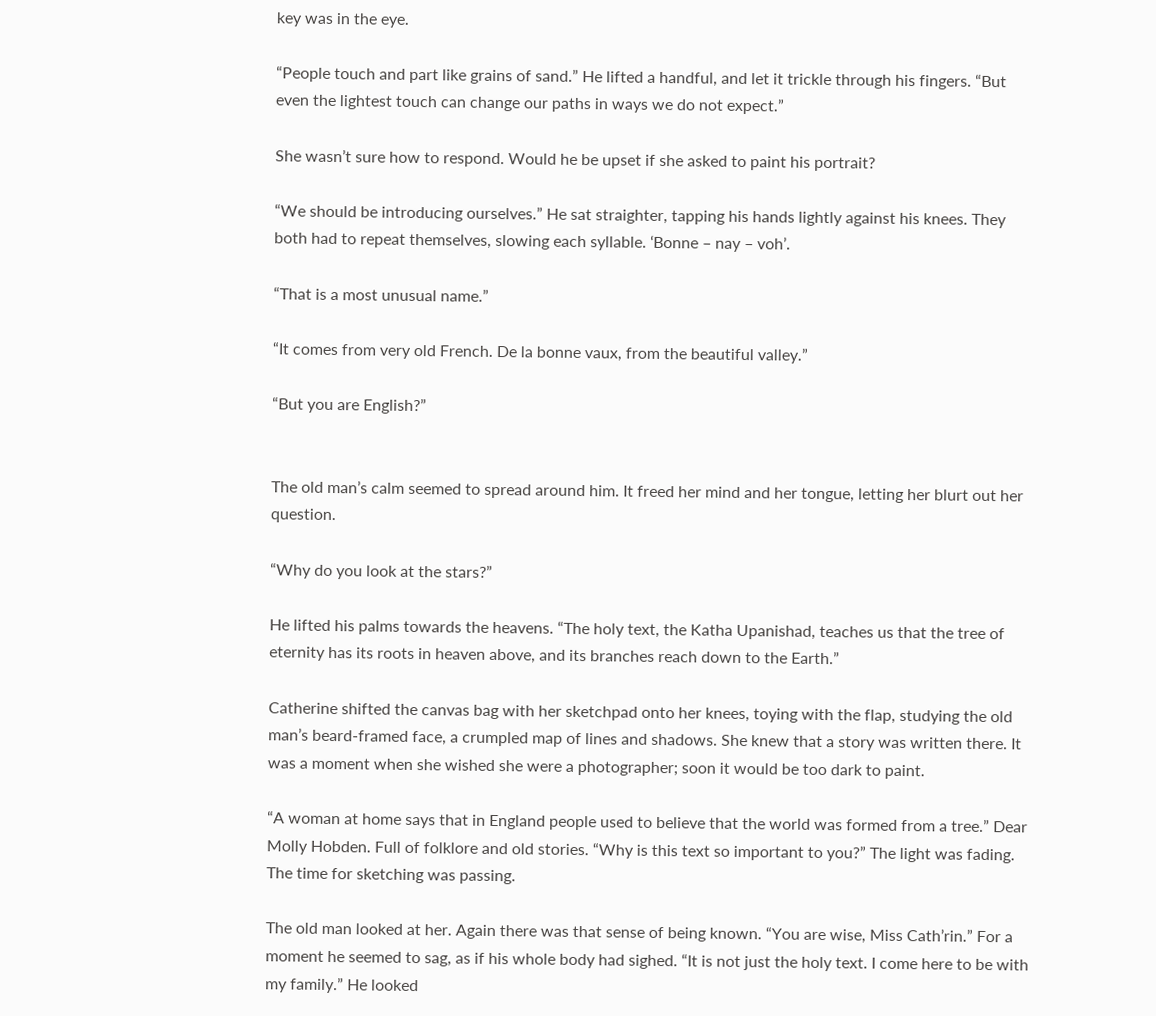key was in the eye.

“People touch and part like grains of sand.” He lifted a handful, and let it trickle through his fingers. “But even the lightest touch can change our paths in ways we do not expect.”

She wasn’t sure how to respond. Would he be upset if she asked to paint his portrait?

“We should be introducing ourselves.” He sat straighter, tapping his hands lightly against his knees. They both had to repeat themselves, slowing each syllable. ‘Bonne – nay – voh’.

“That is a most unusual name.”

“It comes from very old French. De la bonne vaux, from the beautiful valley.”

“But you are English?”


The old man’s calm seemed to spread around him. It freed her mind and her tongue, letting her blurt out her question.

“Why do you look at the stars?”

He lifted his palms towards the heavens. “The holy text, the Katha Upanishad, teaches us that the tree of eternity has its roots in heaven above, and its branches reach down to the Earth.”

Catherine shifted the canvas bag with her sketchpad onto her knees, toying with the flap, studying the old man’s beard-framed face, a crumpled map of lines and shadows. She knew that a story was written there. It was a moment when she wished she were a photographer; soon it would be too dark to paint.

“A woman at home says that in England people used to believe that the world was formed from a tree.” Dear Molly Hobden. Full of folklore and old stories. “Why is this text so important to you?” The light was fading. The time for sketching was passing.

The old man looked at her. Again there was that sense of being known. “You are wise, Miss Cath’rin.” For a moment he seemed to sag, as if his whole body had sighed. “It is not just the holy text. I come here to be with my family.” He looked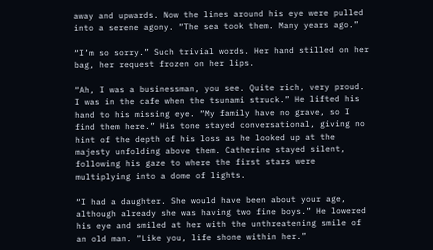away and upwards. Now the lines around his eye were pulled into a serene agony. “The sea took them. Many years ago.”

“I’m so sorry.” Such trivial words. Her hand stilled on her bag, her request frozen on her lips.

“Ah, I was a businessman, you see. Quite rich, very proud. I was in the cafe when the tsunami struck.” He lifted his hand to his missing eye. “My family have no grave, so I find them here.” His tone stayed conversational, giving no hint of the depth of his loss as he looked up at the majesty unfolding above them. Catherine stayed silent, following his gaze to where the first stars were multiplying into a dome of lights.

“I had a daughter. She would have been about your age, although already she was having two fine boys.” He lowered his eye and smiled at her with the unthreatening smile of an old man. “Like you, life shone within her.”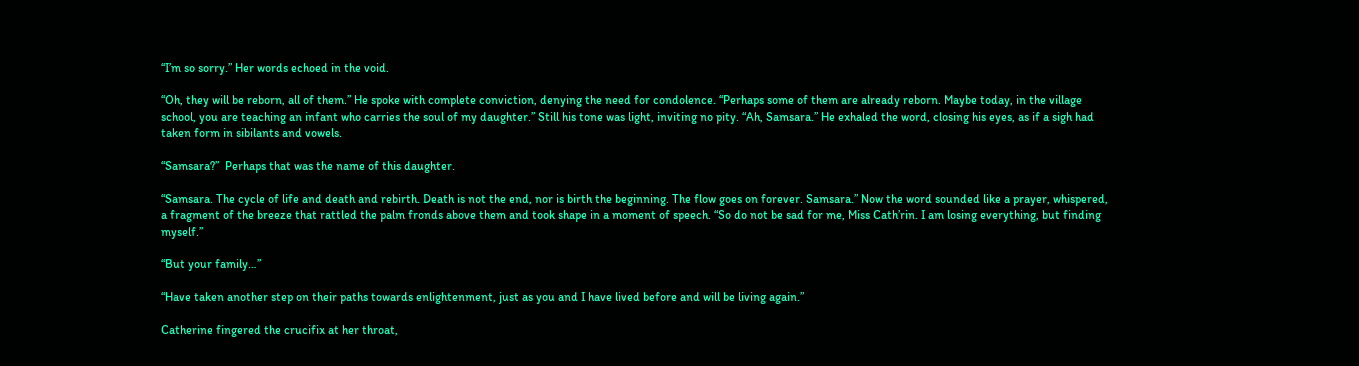“I’m so sorry.” Her words echoed in the void.

“Oh, they will be reborn, all of them.” He spoke with complete conviction, denying the need for condolence. “Perhaps some of them are already reborn. Maybe today, in the village school, you are teaching an infant who carries the soul of my daughter.” Still his tone was light, inviting no pity. “Ah, Samsara.” He exhaled the word, closing his eyes, as if a sigh had taken form in sibilants and vowels.

“Samsara?”  Perhaps that was the name of this daughter.

“Samsara. The cycle of life and death and rebirth. Death is not the end, nor is birth the beginning. The flow goes on forever. Samsara.” Now the word sounded like a prayer, whispered, a fragment of the breeze that rattled the palm fronds above them and took shape in a moment of speech. “So do not be sad for me, Miss Cath’rin. I am losing everything, but finding myself.”

“But your family…”

“Have taken another step on their paths towards enlightenment, just as you and I have lived before and will be living again.”

Catherine fingered the crucifix at her throat,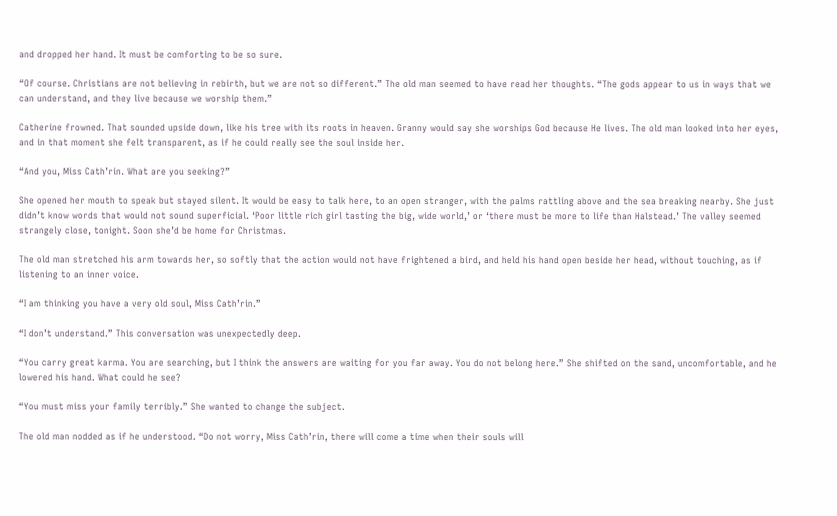and dropped her hand. It must be comforting to be so sure.

“Of course. Christians are not believing in rebirth, but we are not so different.” The old man seemed to have read her thoughts. “The gods appear to us in ways that we can understand, and they live because we worship them.”

Catherine frowned. That sounded upside down, like his tree with its roots in heaven. Granny would say she worships God because He lives. The old man looked into her eyes, and in that moment she felt transparent, as if he could really see the soul inside her.

“And you, Miss Cath’rin. What are you seeking?”

She opened her mouth to speak but stayed silent. It would be easy to talk here, to an open stranger, with the palms rattling above and the sea breaking nearby. She just didn’t know words that would not sound superficial. ‘Poor little rich girl tasting the big, wide world,’ or ‘there must be more to life than Halstead.’ The valley seemed strangely close, tonight. Soon she’d be home for Christmas.

The old man stretched his arm towards her, so softly that the action would not have frightened a bird, and held his hand open beside her head, without touching, as if listening to an inner voice.

“I am thinking you have a very old soul, Miss Cath’rin.”

“I don’t understand.” This conversation was unexpectedly deep.

“You carry great karma. You are searching, but I think the answers are waiting for you far away. You do not belong here.” She shifted on the sand, uncomfortable, and he lowered his hand. What could he see?

“You must miss your family terribly.” She wanted to change the subject.

The old man nodded as if he understood. “Do not worry, Miss Cath’rin, there will come a time when their souls will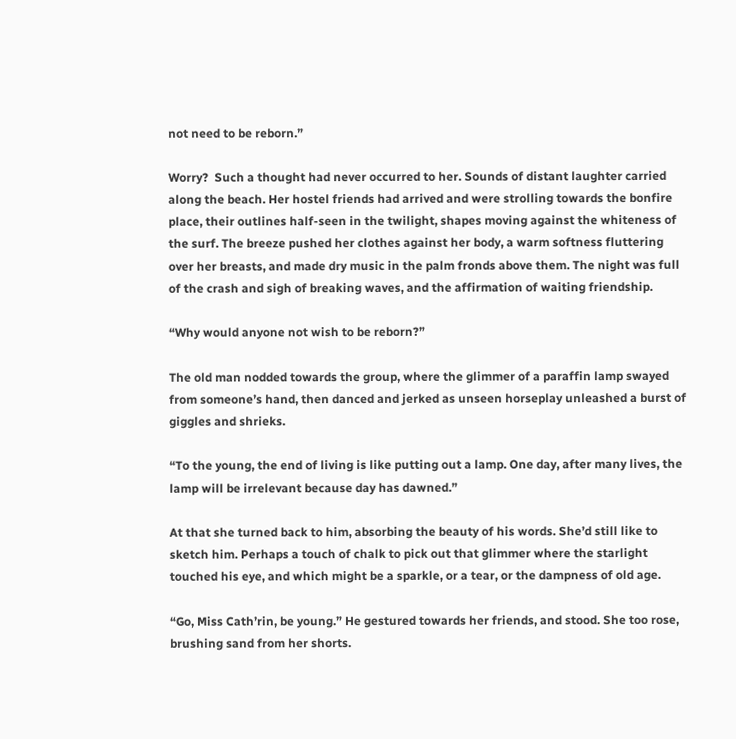not need to be reborn.”

Worry?  Such a thought had never occurred to her. Sounds of distant laughter carried along the beach. Her hostel friends had arrived and were strolling towards the bonfire place, their outlines half-seen in the twilight, shapes moving against the whiteness of the surf. The breeze pushed her clothes against her body, a warm softness fluttering over her breasts, and made dry music in the palm fronds above them. The night was full of the crash and sigh of breaking waves, and the affirmation of waiting friendship.

“Why would anyone not wish to be reborn?”

The old man nodded towards the group, where the glimmer of a paraffin lamp swayed from someone’s hand, then danced and jerked as unseen horseplay unleashed a burst of giggles and shrieks.

“To the young, the end of living is like putting out a lamp. One day, after many lives, the lamp will be irrelevant because day has dawned.”

At that she turned back to him, absorbing the beauty of his words. She’d still like to sketch him. Perhaps a touch of chalk to pick out that glimmer where the starlight touched his eye, and which might be a sparkle, or a tear, or the dampness of old age.

“Go, Miss Cath’rin, be young.” He gestured towards her friends, and stood. She too rose, brushing sand from her shorts.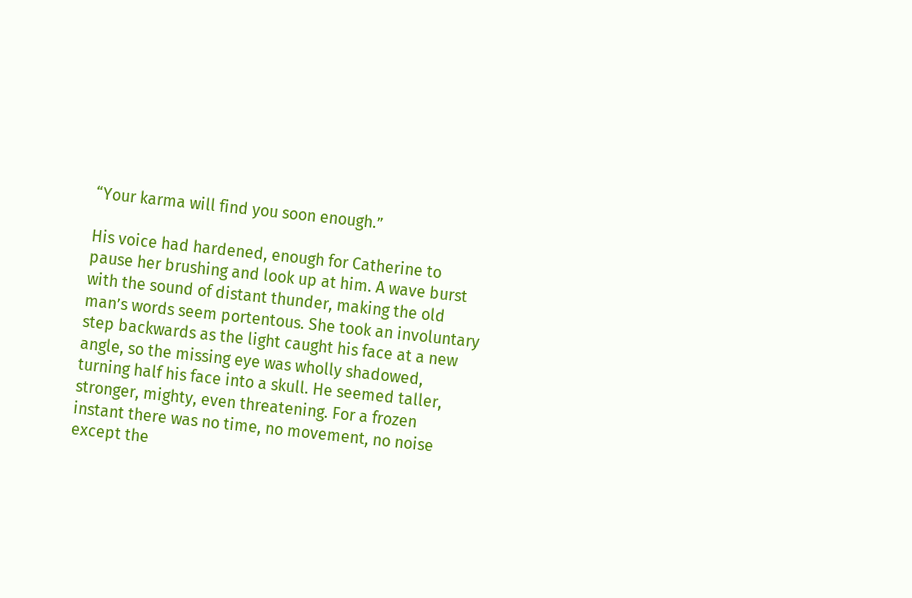“Your karma will find you soon enough.”

His voice had hardened, enough for Catherine to pause her brushing and look up at him. A wave burst with the sound of distant thunder, making the old man’s words seem portentous. She took an involuntary step backwards as the light caught his face at a new angle, so the missing eye was wholly shadowed, turning half his face into a skull. He seemed taller, stronger, mighty, even threatening. For a frozen instant there was no time, no movement, no noise except the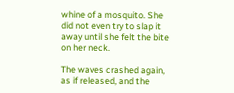whine of a mosquito. She did not even try to slap it away until she felt the bite on her neck.

The waves crashed again, as if released, and the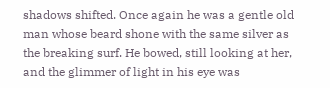shadows shifted. Once again he was a gentle old man whose beard shone with the same silver as the breaking surf. He bowed, still looking at her, and the glimmer of light in his eye was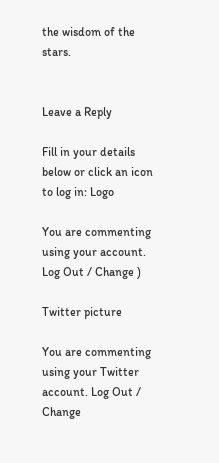the wisdom of the stars.


Leave a Reply

Fill in your details below or click an icon to log in: Logo

You are commenting using your account. Log Out / Change )

Twitter picture

You are commenting using your Twitter account. Log Out / Change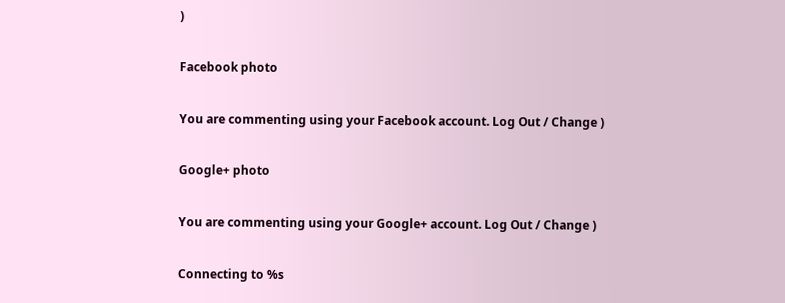)

Facebook photo

You are commenting using your Facebook account. Log Out / Change )

Google+ photo

You are commenting using your Google+ account. Log Out / Change )

Connecting to %s